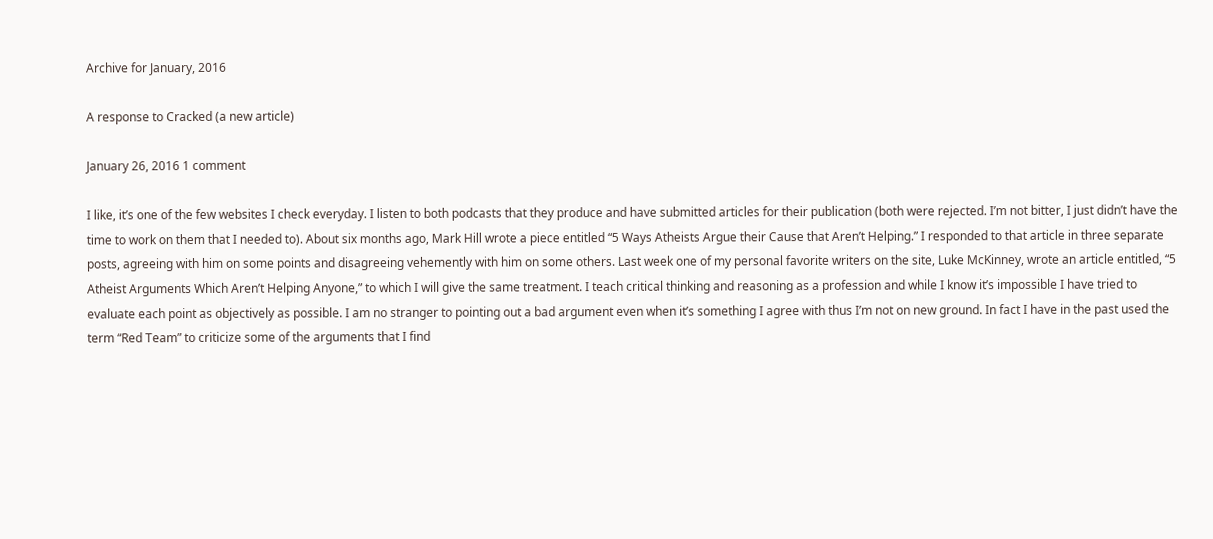Archive for January, 2016

A response to Cracked (a new article)

January 26, 2016 1 comment

I like, it’s one of the few websites I check everyday. I listen to both podcasts that they produce and have submitted articles for their publication (both were rejected. I’m not bitter, I just didn’t have the time to work on them that I needed to). About six months ago, Mark Hill wrote a piece entitled “5 Ways Atheists Argue their Cause that Aren’t Helping.” I responded to that article in three separate posts, agreeing with him on some points and disagreeing vehemently with him on some others. Last week one of my personal favorite writers on the site, Luke McKinney, wrote an article entitled, “5 Atheist Arguments Which Aren’t Helping Anyone,” to which I will give the same treatment. I teach critical thinking and reasoning as a profession and while I know it’s impossible I have tried to evaluate each point as objectively as possible. I am no stranger to pointing out a bad argument even when it’s something I agree with thus I’m not on new ground. In fact I have in the past used the term “Red Team” to criticize some of the arguments that I find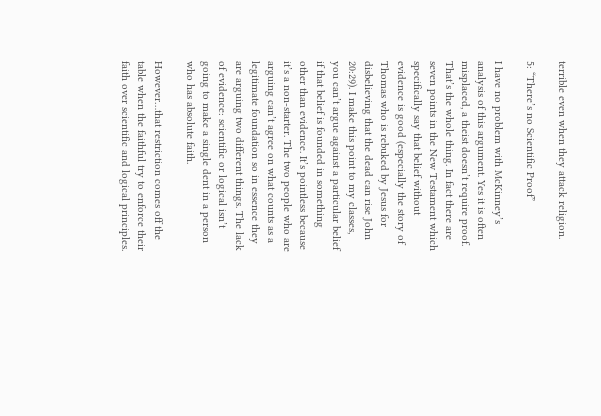terrible even when they attack religion.

5: “There’s no Scientific Proof”

I have no problem with McKinney’s analysis of this argument. Yes it is often misplaced, a theist doesn’t require proof. That’s the whole thing. In fact there are seven points in the New Testament which specifically say that belief without evidence is good (especially the story of Thomas who is rebuked by Jesus for disbelieving that the dead can rise John 20:29). I make this point to my classes, you can’t argue against a particular belief if that belief is founded in something other than evidence. It’s pointless because it’s a non-starter. The two people who are arguing can’t agree on what counts as a legitimate foundation so in essence they are arguing two different things. The lack of evidence: scientific or logical isn’t going to make a single dent in a person who has absolute faith.

However…that restriction comes off the table when the faithful try to enforce their faith over scientific and logical principles.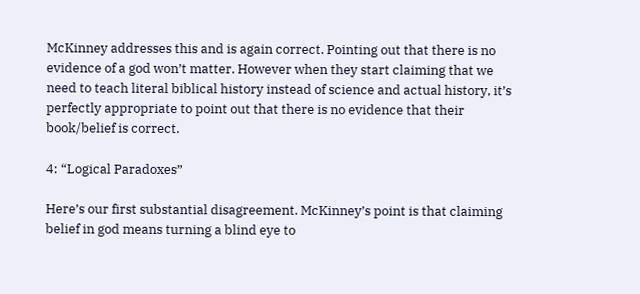McKinney addresses this and is again correct. Pointing out that there is no evidence of a god won’t matter. However when they start claiming that we need to teach literal biblical history instead of science and actual history, it’s perfectly appropriate to point out that there is no evidence that their book/belief is correct.

4: “Logical Paradoxes”

Here’s our first substantial disagreement. McKinney’s point is that claiming belief in god means turning a blind eye to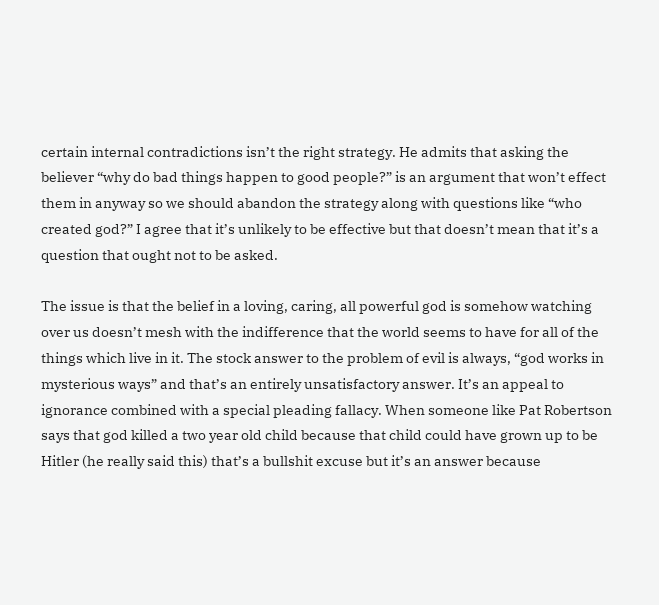certain internal contradictions isn’t the right strategy. He admits that asking the believer “why do bad things happen to good people?” is an argument that won’t effect them in anyway so we should abandon the strategy along with questions like “who created god?” I agree that it’s unlikely to be effective but that doesn’t mean that it’s a question that ought not to be asked.

The issue is that the belief in a loving, caring, all powerful god is somehow watching over us doesn’t mesh with the indifference that the world seems to have for all of the things which live in it. The stock answer to the problem of evil is always, “god works in mysterious ways” and that’s an entirely unsatisfactory answer. It’s an appeal to ignorance combined with a special pleading fallacy. When someone like Pat Robertson says that god killed a two year old child because that child could have grown up to be Hitler (he really said this) that’s a bullshit excuse but it’s an answer because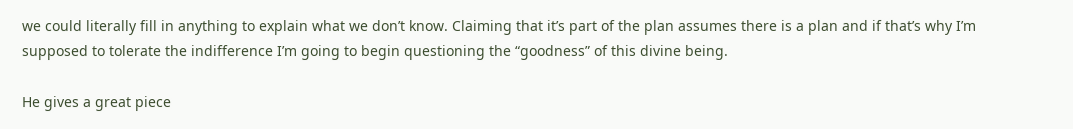we could literally fill in anything to explain what we don’t know. Claiming that it’s part of the plan assumes there is a plan and if that’s why I’m supposed to tolerate the indifference I’m going to begin questioning the “goodness” of this divine being.

He gives a great piece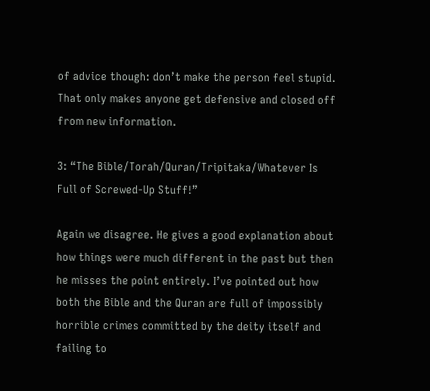of advice though: don’t make the person feel stupid. That only makes anyone get defensive and closed off from new information.

3: “The Bible/Torah/Quran/Tripitaka/Whatever Is Full of Screwed-Up Stuff!”

Again we disagree. He gives a good explanation about how things were much different in the past but then he misses the point entirely. I’ve pointed out how both the Bible and the Quran are full of impossibly horrible crimes committed by the deity itself and failing to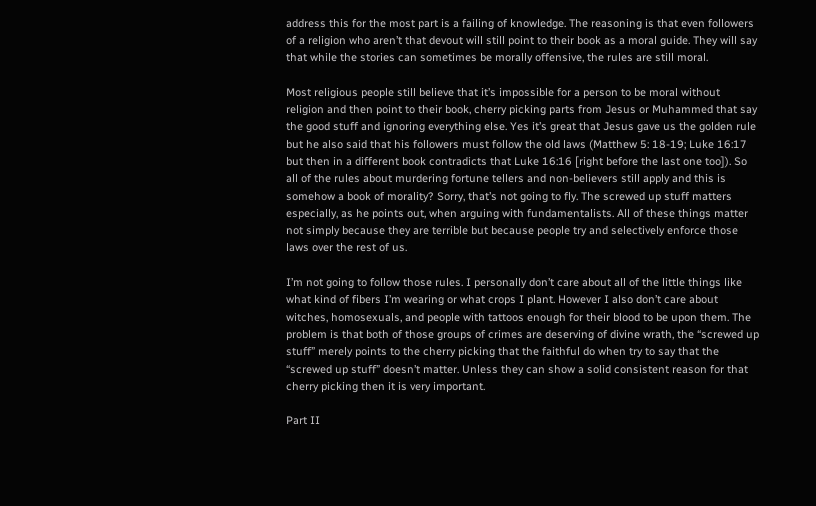address this for the most part is a failing of knowledge. The reasoning is that even followers of a religion who aren’t that devout will still point to their book as a moral guide. They will say that while the stories can sometimes be morally offensive, the rules are still moral.

Most religious people still believe that it’s impossible for a person to be moral without religion and then point to their book, cherry picking parts from Jesus or Muhammed that say the good stuff and ignoring everything else. Yes it’s great that Jesus gave us the golden rule but he also said that his followers must follow the old laws (Matthew 5: 18-19; Luke 16:17 but then in a different book contradicts that Luke 16:16 [right before the last one too]). So all of the rules about murdering fortune tellers and non-believers still apply and this is somehow a book of morality? Sorry, that’s not going to fly. The screwed up stuff matters especially, as he points out, when arguing with fundamentalists. All of these things matter not simply because they are terrible but because people try and selectively enforce those laws over the rest of us.

I’m not going to follow those rules. I personally don’t care about all of the little things like what kind of fibers I’m wearing or what crops I plant. However I also don’t care about witches, homosexuals, and people with tattoos enough for their blood to be upon them. The problem is that both of those groups of crimes are deserving of divine wrath, the “screwed up stuff” merely points to the cherry picking that the faithful do when try to say that the “screwed up stuff” doesn’t matter. Unless they can show a solid consistent reason for that cherry picking then it is very important.

Part II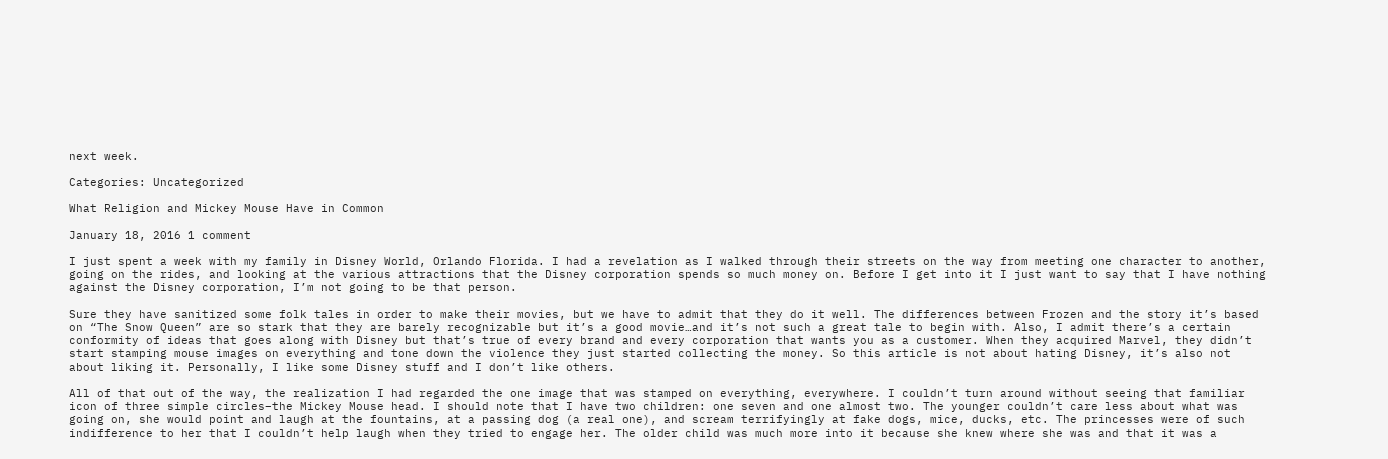next week.

Categories: Uncategorized

What Religion and Mickey Mouse Have in Common

January 18, 2016 1 comment

I just spent a week with my family in Disney World, Orlando Florida. I had a revelation as I walked through their streets on the way from meeting one character to another, going on the rides, and looking at the various attractions that the Disney corporation spends so much money on. Before I get into it I just want to say that I have nothing against the Disney corporation, I’m not going to be that person.

Sure they have sanitized some folk tales in order to make their movies, but we have to admit that they do it well. The differences between Frozen and the story it’s based on “The Snow Queen” are so stark that they are barely recognizable but it’s a good movie…and it’s not such a great tale to begin with. Also, I admit there’s a certain conformity of ideas that goes along with Disney but that’s true of every brand and every corporation that wants you as a customer. When they acquired Marvel, they didn’t start stamping mouse images on everything and tone down the violence they just started collecting the money. So this article is not about hating Disney, it’s also not about liking it. Personally, I like some Disney stuff and I don’t like others.

All of that out of the way, the realization I had regarded the one image that was stamped on everything, everywhere. I couldn’t turn around without seeing that familiar icon of three simple circles–the Mickey Mouse head. I should note that I have two children: one seven and one almost two. The younger couldn’t care less about what was going on, she would point and laugh at the fountains, at a passing dog (a real one), and scream terrifyingly at fake dogs, mice, ducks, etc. The princesses were of such indifference to her that I couldn’t help laugh when they tried to engage her. The older child was much more into it because she knew where she was and that it was a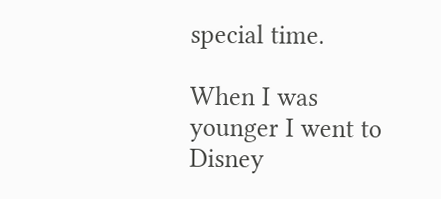special time.

When I was younger I went to Disney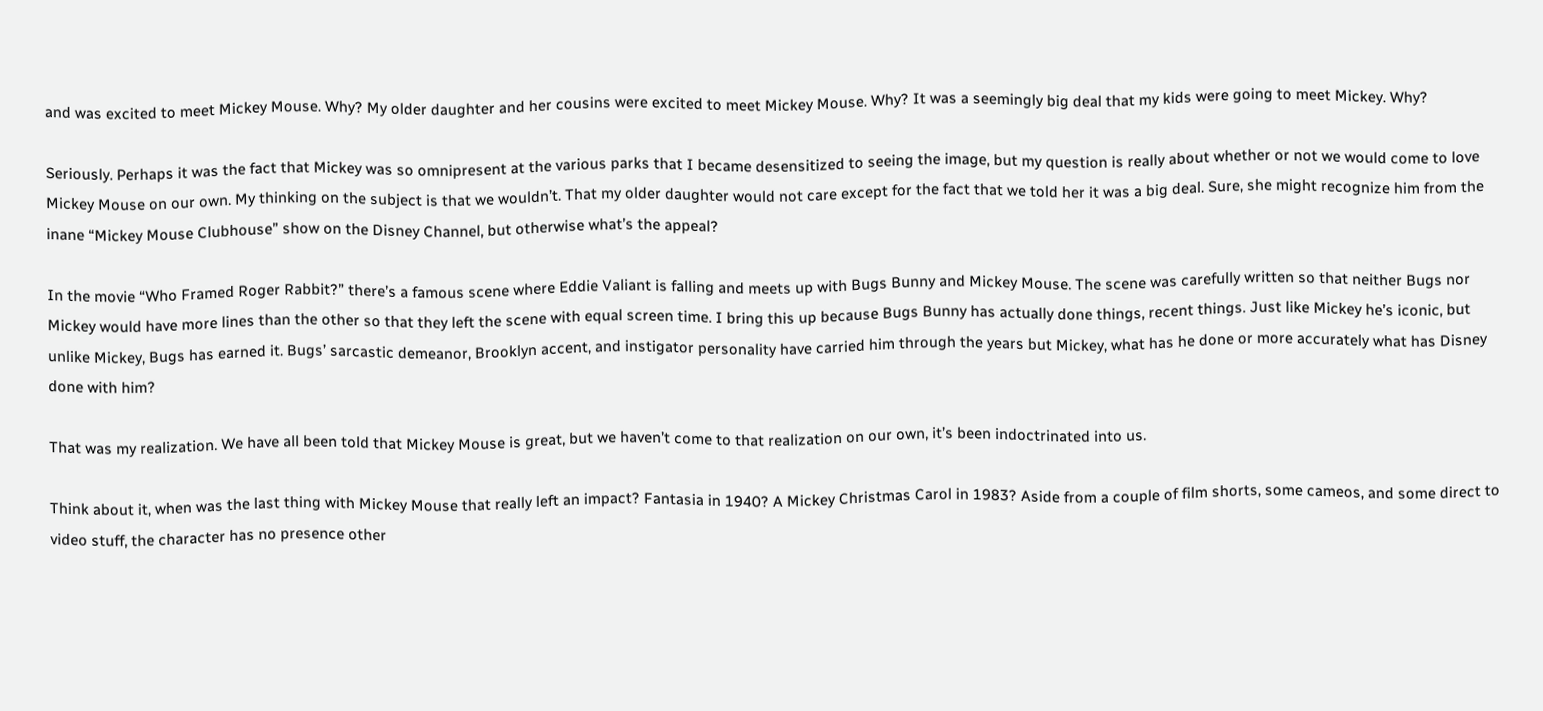and was excited to meet Mickey Mouse. Why? My older daughter and her cousins were excited to meet Mickey Mouse. Why? It was a seemingly big deal that my kids were going to meet Mickey. Why?

Seriously. Perhaps it was the fact that Mickey was so omnipresent at the various parks that I became desensitized to seeing the image, but my question is really about whether or not we would come to love Mickey Mouse on our own. My thinking on the subject is that we wouldn’t. That my older daughter would not care except for the fact that we told her it was a big deal. Sure, she might recognize him from the inane “Mickey Mouse Clubhouse” show on the Disney Channel, but otherwise what’s the appeal?

In the movie “Who Framed Roger Rabbit?” there’s a famous scene where Eddie Valiant is falling and meets up with Bugs Bunny and Mickey Mouse. The scene was carefully written so that neither Bugs nor Mickey would have more lines than the other so that they left the scene with equal screen time. I bring this up because Bugs Bunny has actually done things, recent things. Just like Mickey he’s iconic, but unlike Mickey, Bugs has earned it. Bugs’ sarcastic demeanor, Brooklyn accent, and instigator personality have carried him through the years but Mickey, what has he done or more accurately what has Disney done with him?

That was my realization. We have all been told that Mickey Mouse is great, but we haven’t come to that realization on our own, it’s been indoctrinated into us.

Think about it, when was the last thing with Mickey Mouse that really left an impact? Fantasia in 1940? A Mickey Christmas Carol in 1983? Aside from a couple of film shorts, some cameos, and some direct to video stuff, the character has no presence other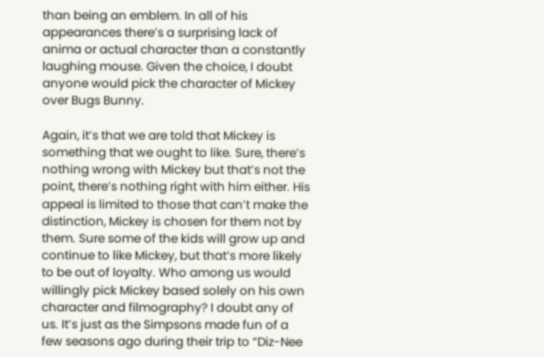than being an emblem. In all of his appearances there’s a surprising lack of anima or actual character than a constantly laughing mouse. Given the choice, I doubt anyone would pick the character of Mickey over Bugs Bunny.

Again, it’s that we are told that Mickey is something that we ought to like. Sure, there’s nothing wrong with Mickey but that’s not the point, there’s nothing right with him either. His appeal is limited to those that can’t make the distinction, Mickey is chosen for them not by them. Sure some of the kids will grow up and continue to like Mickey, but that’s more likely to be out of loyalty. Who among us would willingly pick Mickey based solely on his own character and filmography? I doubt any of us. It’s just as the Simpsons made fun of a few seasons ago during their trip to “Diz-Nee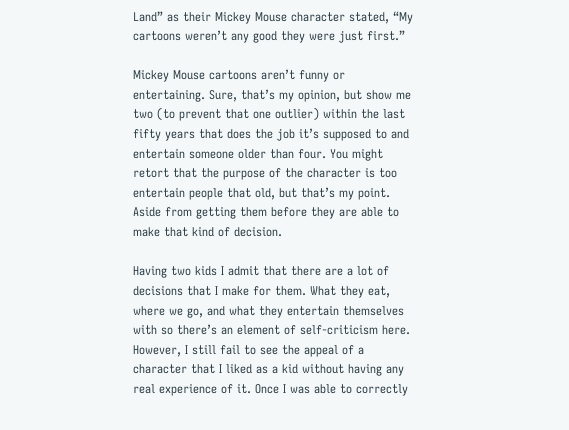Land” as their Mickey Mouse character stated, “My cartoons weren’t any good they were just first.”

Mickey Mouse cartoons aren’t funny or entertaining. Sure, that’s my opinion, but show me two (to prevent that one outlier) within the last fifty years that does the job it’s supposed to and entertain someone older than four. You might retort that the purpose of the character is too entertain people that old, but that’s my point. Aside from getting them before they are able to make that kind of decision.

Having two kids I admit that there are a lot of decisions that I make for them. What they eat, where we go, and what they entertain themselves with so there’s an element of self-criticism here. However, I still fail to see the appeal of a character that I liked as a kid without having any real experience of it. Once I was able to correctly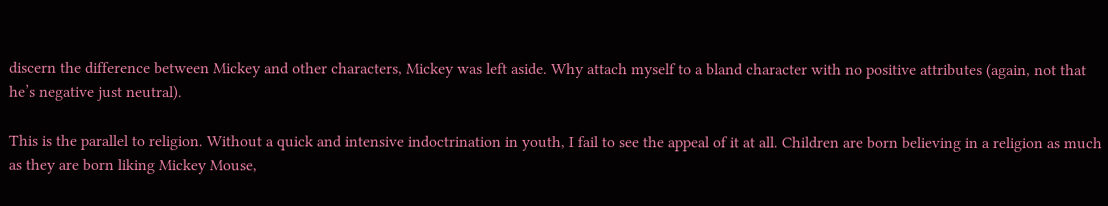discern the difference between Mickey and other characters, Mickey was left aside. Why attach myself to a bland character with no positive attributes (again, not that he’s negative just neutral).

This is the parallel to religion. Without a quick and intensive indoctrination in youth, I fail to see the appeal of it at all. Children are born believing in a religion as much as they are born liking Mickey Mouse,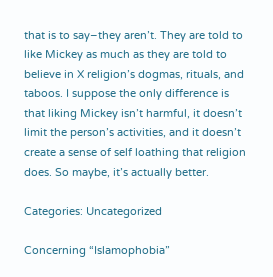that is to say–they aren’t. They are told to like Mickey as much as they are told to believe in X religion’s dogmas, rituals, and taboos. I suppose the only difference is that liking Mickey isn’t harmful, it doesn’t limit the person’s activities, and it doesn’t create a sense of self loathing that religion does. So maybe, it’s actually better.

Categories: Uncategorized

Concerning “Islamophobia”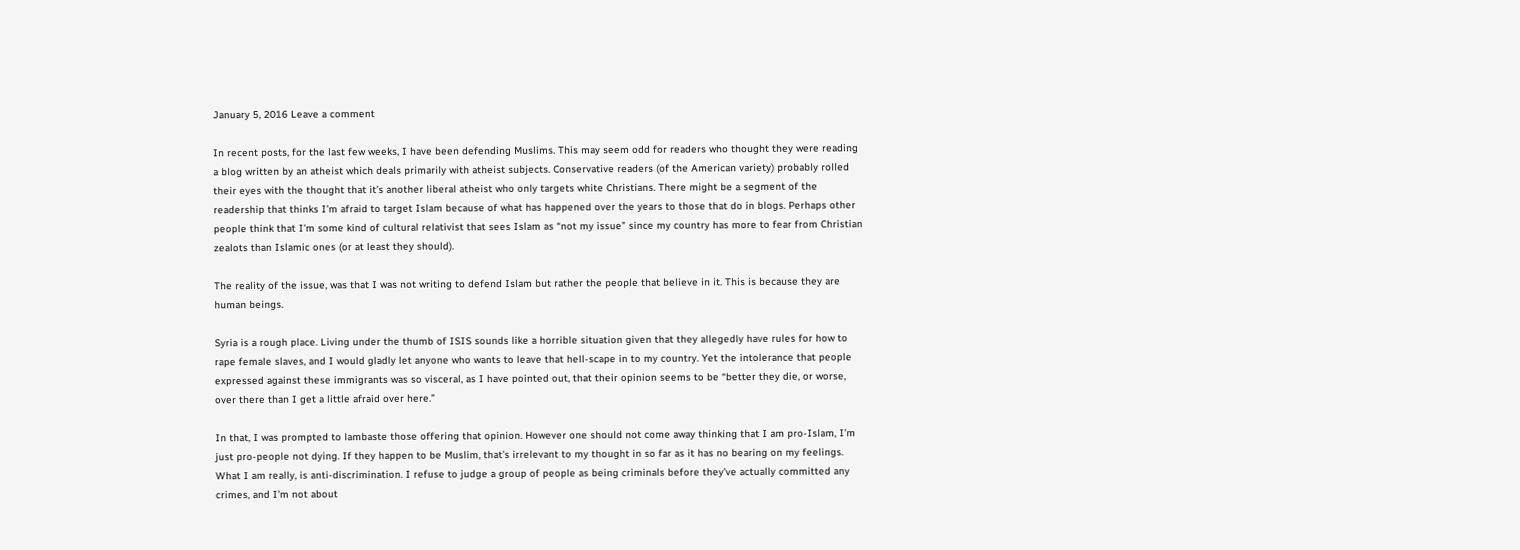January 5, 2016 Leave a comment

In recent posts, for the last few weeks, I have been defending Muslims. This may seem odd for readers who thought they were reading a blog written by an atheist which deals primarily with atheist subjects. Conservative readers (of the American variety) probably rolled their eyes with the thought that it’s another liberal atheist who only targets white Christians. There might be a segment of the readership that thinks I’m afraid to target Islam because of what has happened over the years to those that do in blogs. Perhaps other people think that I’m some kind of cultural relativist that sees Islam as “not my issue” since my country has more to fear from Christian zealots than Islamic ones (or at least they should).

The reality of the issue, was that I was not writing to defend Islam but rather the people that believe in it. This is because they are human beings.

Syria is a rough place. Living under the thumb of ISIS sounds like a horrible situation given that they allegedly have rules for how to rape female slaves, and I would gladly let anyone who wants to leave that hell-scape in to my country. Yet the intolerance that people expressed against these immigrants was so visceral, as I have pointed out, that their opinion seems to be “better they die, or worse, over there than I get a little afraid over here.”

In that, I was prompted to lambaste those offering that opinion. However one should not come away thinking that I am pro-Islam, I’m just pro-people not dying. If they happen to be Muslim, that’s irrelevant to my thought in so far as it has no bearing on my feelings. What I am really, is anti-discrimination. I refuse to judge a group of people as being criminals before they’ve actually committed any crimes, and I’m not about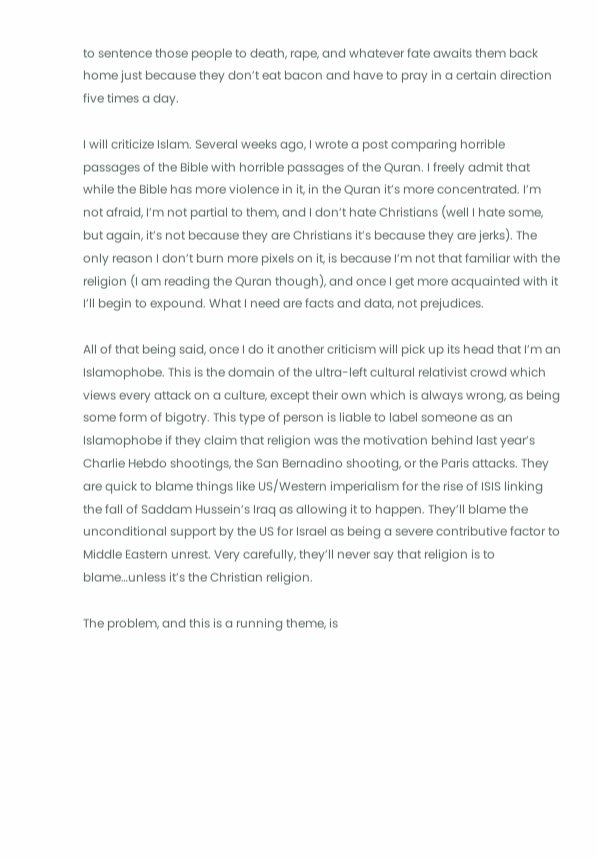to sentence those people to death, rape, and whatever fate awaits them back home just because they don’t eat bacon and have to pray in a certain direction five times a day.

I will criticize Islam. Several weeks ago, I wrote a post comparing horrible passages of the Bible with horrible passages of the Quran. I freely admit that while the Bible has more violence in it, in the Quran it’s more concentrated. I’m not afraid, I’m not partial to them, and I don’t hate Christians (well I hate some, but again, it’s not because they are Christians it’s because they are jerks). The only reason I don’t burn more pixels on it, is because I’m not that familiar with the religion (I am reading the Quran though), and once I get more acquainted with it I’ll begin to expound. What I need are facts and data, not prejudices.

All of that being said, once I do it another criticism will pick up its head that I’m an Islamophobe. This is the domain of the ultra-left cultural relativist crowd which views every attack on a culture, except their own which is always wrong, as being some form of bigotry. This type of person is liable to label someone as an Islamophobe if they claim that religion was the motivation behind last year’s Charlie Hebdo shootings, the San Bernadino shooting, or the Paris attacks. They are quick to blame things like US/Western imperialism for the rise of ISIS linking the fall of Saddam Hussein’s Iraq as allowing it to happen. They’ll blame the unconditional support by the US for Israel as being a severe contributive factor to Middle Eastern unrest. Very carefully, they’ll never say that religion is to blame…unless it’s the Christian religion.

The problem, and this is a running theme, is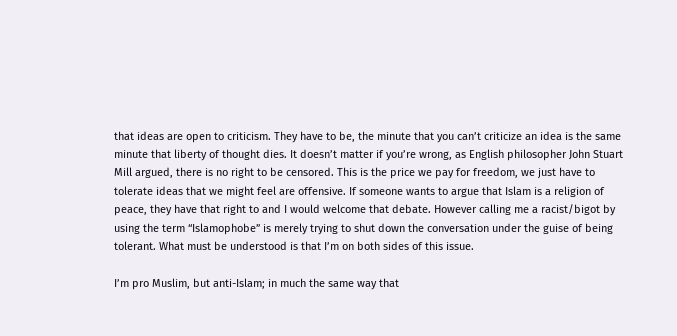that ideas are open to criticism. They have to be, the minute that you can’t criticize an idea is the same minute that liberty of thought dies. It doesn’t matter if you’re wrong, as English philosopher John Stuart Mill argued, there is no right to be censored. This is the price we pay for freedom, we just have to tolerate ideas that we might feel are offensive. If someone wants to argue that Islam is a religion of peace, they have that right to and I would welcome that debate. However calling me a racist/bigot by using the term “Islamophobe” is merely trying to shut down the conversation under the guise of being tolerant. What must be understood is that I’m on both sides of this issue.

I’m pro Muslim, but anti-Islam; in much the same way that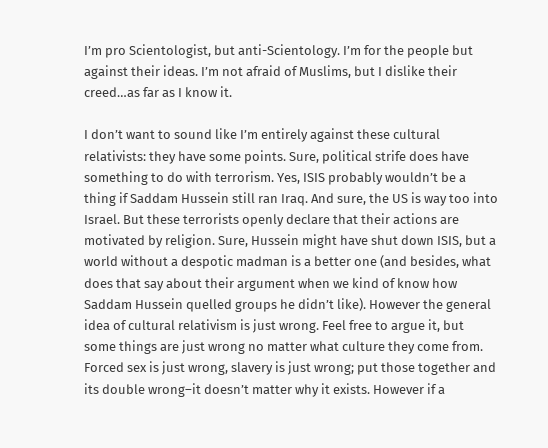I’m pro Scientologist, but anti-Scientology. I’m for the people but against their ideas. I’m not afraid of Muslims, but I dislike their creed…as far as I know it.

I don’t want to sound like I’m entirely against these cultural relativists: they have some points. Sure, political strife does have something to do with terrorism. Yes, ISIS probably wouldn’t be a thing if Saddam Hussein still ran Iraq. And sure, the US is way too into Israel. But these terrorists openly declare that their actions are motivated by religion. Sure, Hussein might have shut down ISIS, but a world without a despotic madman is a better one (and besides, what does that say about their argument when we kind of know how Saddam Hussein quelled groups he didn’t like). However the general idea of cultural relativism is just wrong. Feel free to argue it, but some things are just wrong no matter what culture they come from. Forced sex is just wrong, slavery is just wrong; put those together and its double wrong–it doesn’t matter why it exists. However if a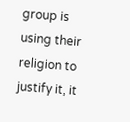group is using their religion to justify it, it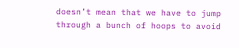doesn’t mean that we have to jump through a bunch of hoops to avoid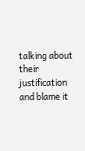talking about their justification and blame it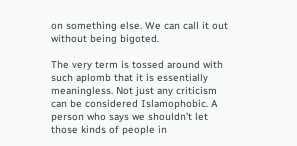on something else. We can call it out without being bigoted.

The very term is tossed around with such aplomb that it is essentially meaningless. Not just any criticism can be considered Islamophobic. A person who says we shouldn’t let those kinds of people in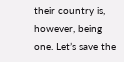their country is, however, being one. Let’s save the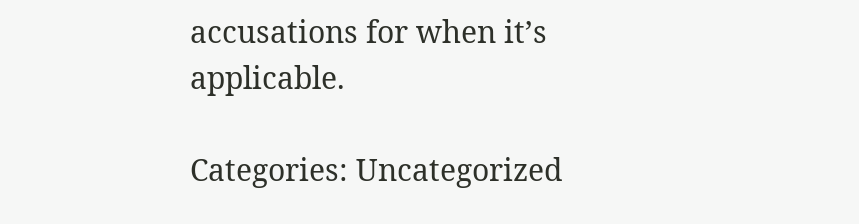accusations for when it’s applicable.

Categories: Uncategorized